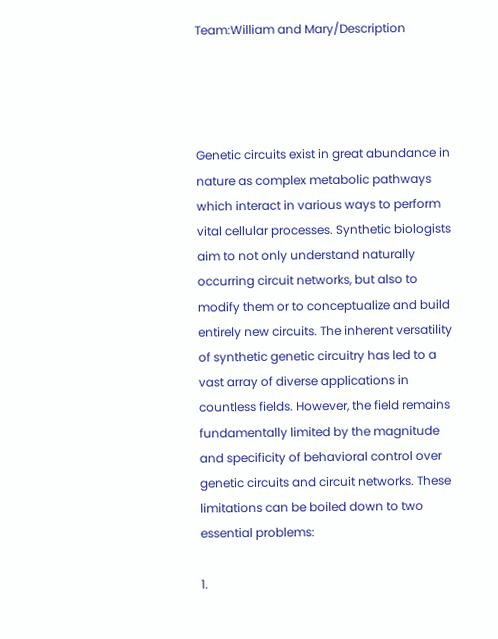Team:William and Mary/Description




Genetic circuits exist in great abundance in nature as complex metabolic pathways which interact in various ways to perform vital cellular processes. Synthetic biologists aim to not only understand naturally occurring circuit networks, but also to modify them or to conceptualize and build entirely new circuits. The inherent versatility of synthetic genetic circuitry has led to a vast array of diverse applications in countless fields. However, the field remains fundamentally limited by the magnitude and specificity of behavioral control over genetic circuits and circuit networks. These limitations can be boiled down to two essential problems:

1.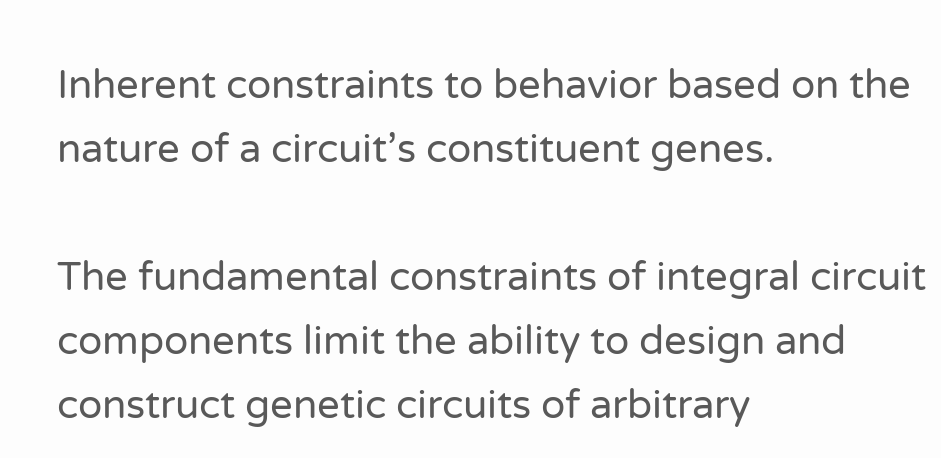Inherent constraints to behavior based on the nature of a circuit’s constituent genes.

The fundamental constraints of integral circuit components limit the ability to design and construct genetic circuits of arbitrary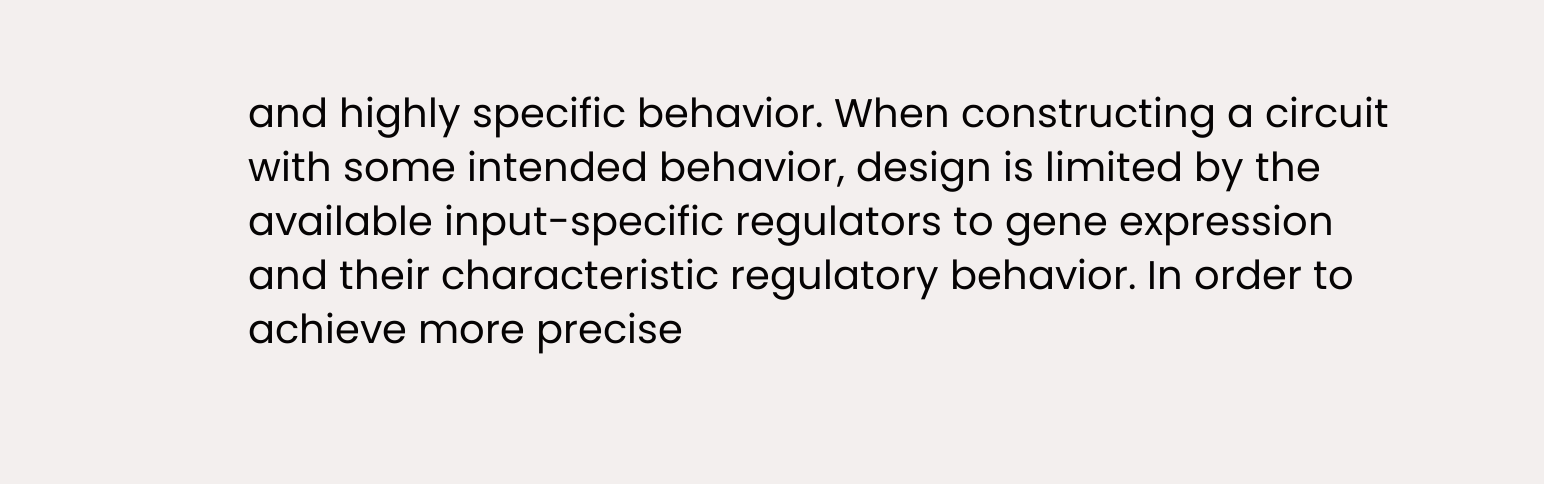and highly specific behavior. When constructing a circuit with some intended behavior, design is limited by the available input-specific regulators to gene expression and their characteristic regulatory behavior. In order to achieve more precise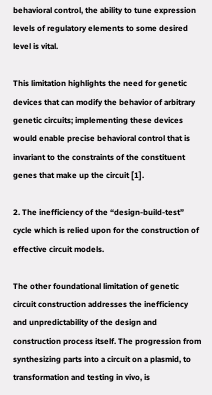behavioral control, the ability to tune expression levels of regulatory elements to some desired level is vital.

This limitation highlights the need for genetic devices that can modify the behavior of arbitrary genetic circuits; implementing these devices would enable precise behavioral control that is invariant to the constraints of the constituent genes that make up the circuit [1].

2. The inefficiency of the “design-build-test” cycle which is relied upon for the construction of effective circuit models.

The other foundational limitation of genetic circuit construction addresses the inefficiency and unpredictability of the design and construction process itself. The progression from synthesizing parts into a circuit on a plasmid, to transformation and testing in vivo, is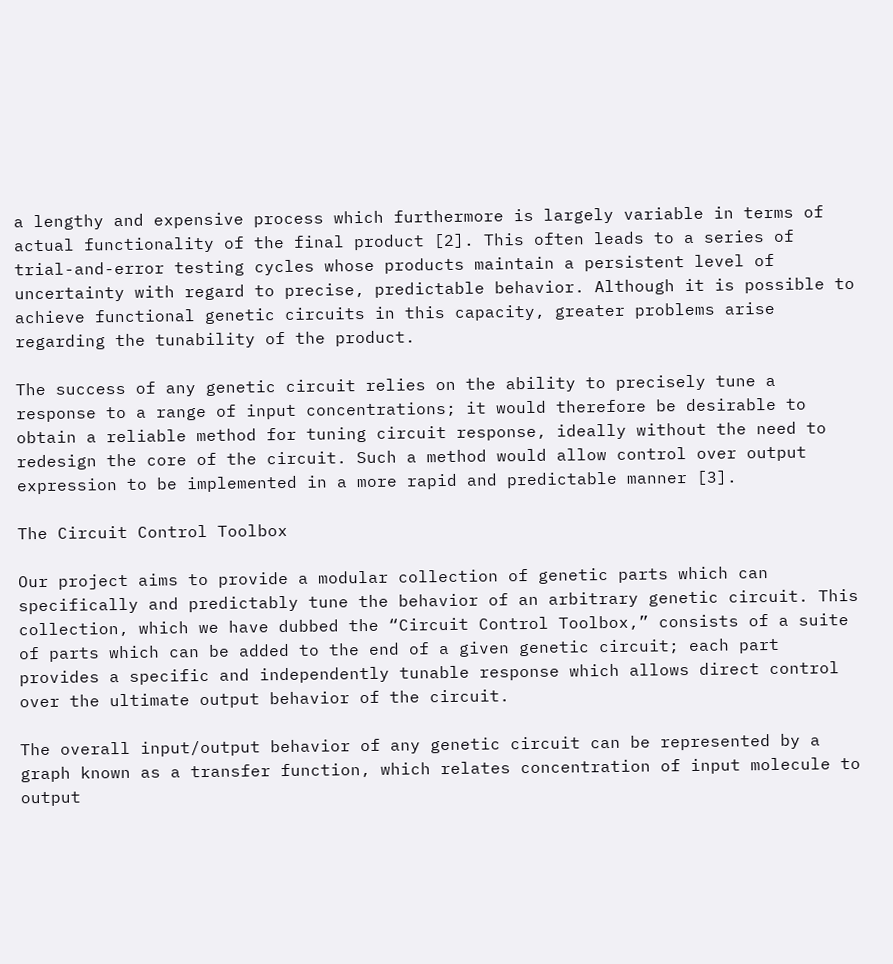a lengthy and expensive process which furthermore is largely variable in terms of actual functionality of the final product [2]. This often leads to a series of trial-and-error testing cycles whose products maintain a persistent level of uncertainty with regard to precise, predictable behavior. Although it is possible to achieve functional genetic circuits in this capacity, greater problems arise regarding the tunability of the product.

The success of any genetic circuit relies on the ability to precisely tune a response to a range of input concentrations; it would therefore be desirable to obtain a reliable method for tuning circuit response, ideally without the need to redesign the core of the circuit. Such a method would allow control over output expression to be implemented in a more rapid and predictable manner [3].

The Circuit Control Toolbox

Our project aims to provide a modular collection of genetic parts which can specifically and predictably tune the behavior of an arbitrary genetic circuit. This collection, which we have dubbed the “Circuit Control Toolbox,” consists of a suite of parts which can be added to the end of a given genetic circuit; each part provides a specific and independently tunable response which allows direct control over the ultimate output behavior of the circuit.

The overall input/output behavior of any genetic circuit can be represented by a graph known as a transfer function, which relates concentration of input molecule to output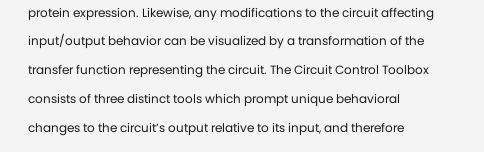protein expression. Likewise, any modifications to the circuit affecting input/output behavior can be visualized by a transformation of the transfer function representing the circuit. The Circuit Control Toolbox consists of three distinct tools which prompt unique behavioral changes to the circuit’s output relative to its input, and therefore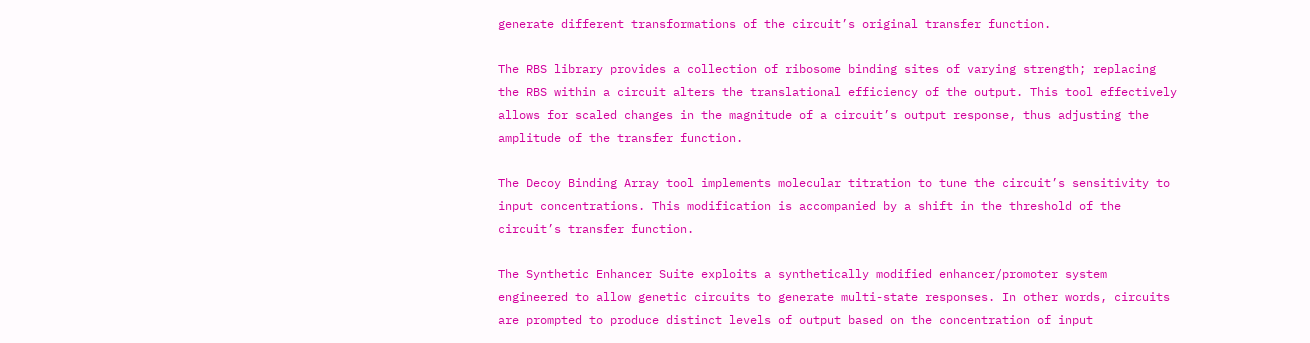generate different transformations of the circuit’s original transfer function.

The RBS library provides a collection of ribosome binding sites of varying strength; replacing the RBS within a circuit alters the translational efficiency of the output. This tool effectively allows for scaled changes in the magnitude of a circuit’s output response, thus adjusting the amplitude of the transfer function.

The Decoy Binding Array tool implements molecular titration to tune the circuit’s sensitivity to input concentrations. This modification is accompanied by a shift in the threshold of the circuit’s transfer function.

The Synthetic Enhancer Suite exploits a synthetically modified enhancer/promoter system engineered to allow genetic circuits to generate multi-state responses. In other words, circuits are prompted to produce distinct levels of output based on the concentration of input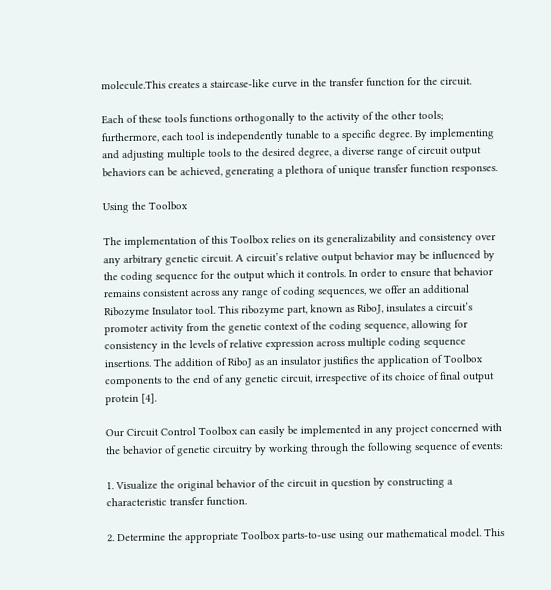molecule.This creates a staircase-like curve in the transfer function for the circuit.

Each of these tools functions orthogonally to the activity of the other tools; furthermore, each tool is independently tunable to a specific degree. By implementing and adjusting multiple tools to the desired degree, a diverse range of circuit output behaviors can be achieved, generating a plethora of unique transfer function responses.

Using the Toolbox

The implementation of this Toolbox relies on its generalizability and consistency over any arbitrary genetic circuit. A circuit’s relative output behavior may be influenced by the coding sequence for the output which it controls. In order to ensure that behavior remains consistent across any range of coding sequences, we offer an additional Ribozyme Insulator tool. This ribozyme part, known as RiboJ, insulates a circuit’s promoter activity from the genetic context of the coding sequence, allowing for consistency in the levels of relative expression across multiple coding sequence insertions. The addition of RiboJ as an insulator justifies the application of Toolbox components to the end of any genetic circuit, irrespective of its choice of final output protein [4].

Our Circuit Control Toolbox can easily be implemented in any project concerned with the behavior of genetic circuitry by working through the following sequence of events:

1. Visualize the original behavior of the circuit in question by constructing a characteristic transfer function.

2. Determine the appropriate Toolbox parts-to-use using our mathematical model. This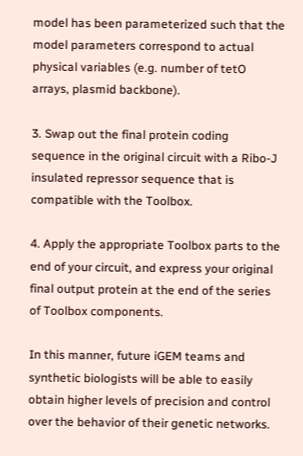model has been parameterized such that the model parameters correspond to actual physical variables (e.g. number of tetO arrays, plasmid backbone).

3. Swap out the final protein coding sequence in the original circuit with a Ribo-J insulated repressor sequence that is compatible with the Toolbox.

4. Apply the appropriate Toolbox parts to the end of your circuit, and express your original final output protein at the end of the series of Toolbox components.

In this manner, future iGEM teams and synthetic biologists will be able to easily obtain higher levels of precision and control over the behavior of their genetic networks.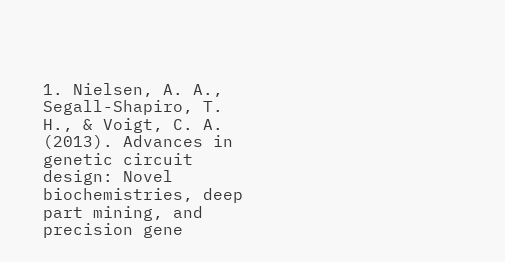1. Nielsen, A. A., Segall-Shapiro, T. H., & Voigt, C. A. (2013). Advances in genetic circuit design: Novel biochemistries, deep part mining, and precision gene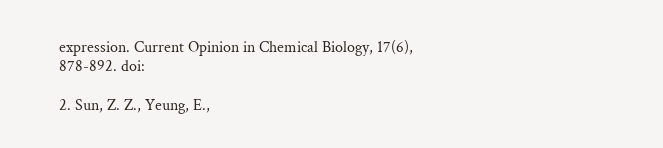expression. Current Opinion in Chemical Biology, 17(6), 878-892. doi:

2. Sun, Z. Z., Yeung, E.,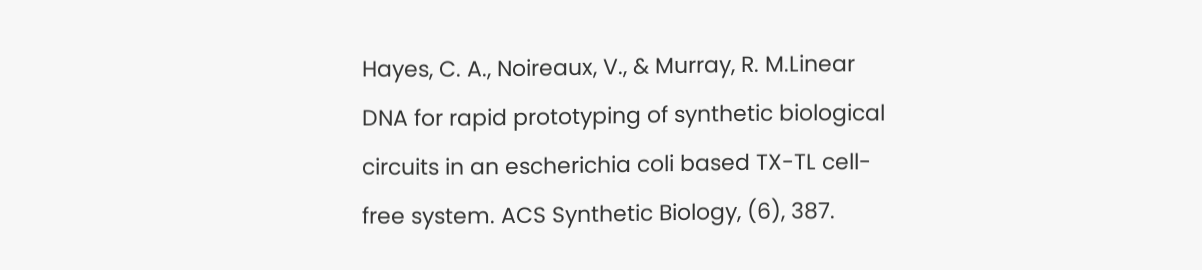Hayes, C. A., Noireaux, V., & Murray, R. M.Linear DNA for rapid prototyping of synthetic biological circuits in an escherichia coli based TX-TL cell-free system. ACS Synthetic Biology, (6), 387.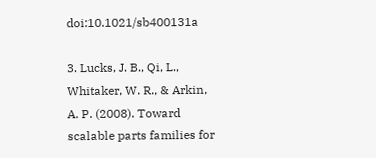doi:10.1021/sb400131a

3. Lucks, J. B., Qi, L., Whitaker, W. R., & Arkin, A. P. (2008). Toward scalable parts families for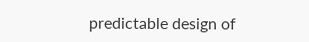predictable design of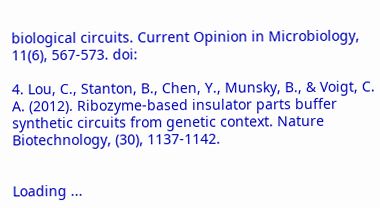biological circuits. Current Opinion in Microbiology, 11(6), 567-573. doi:

4. Lou, C., Stanton, B., Chen, Y., Munsky, B., & Voigt, C. A. (2012). Ribozyme-based insulator parts buffer synthetic circuits from genetic context. Nature Biotechnology, (30), 1137-1142.


Loading ...